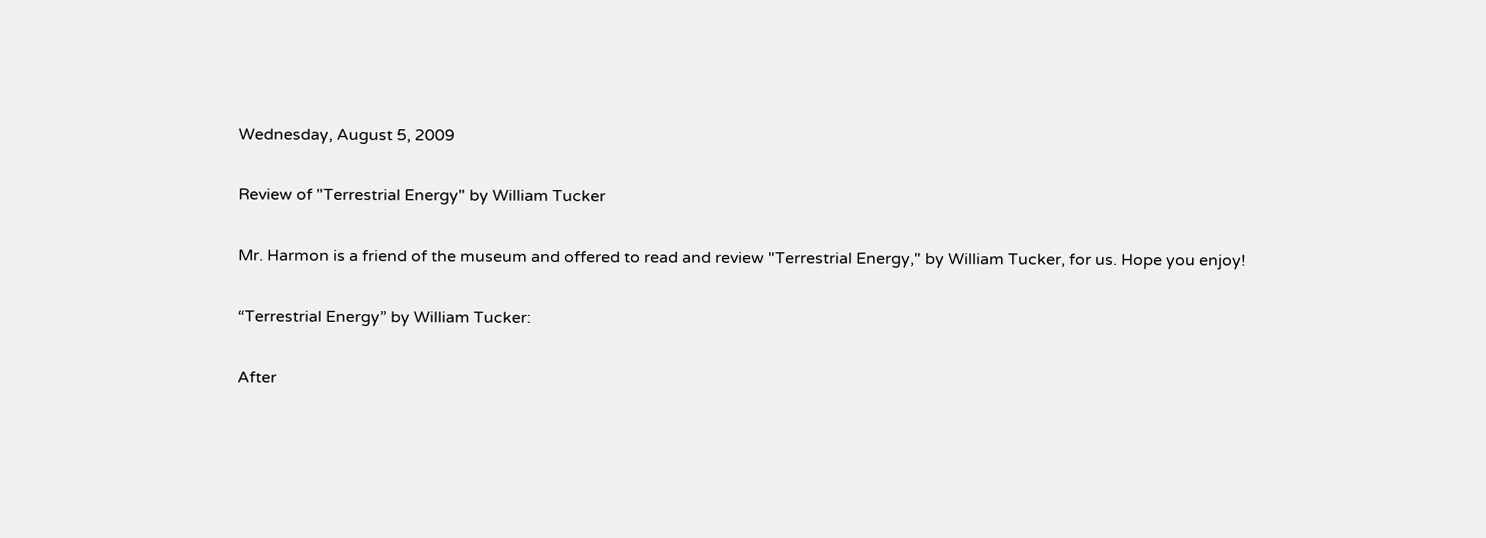Wednesday, August 5, 2009

Review of "Terrestrial Energy" by William Tucker

Mr. Harmon is a friend of the museum and offered to read and review "Terrestrial Energy," by William Tucker, for us. Hope you enjoy!

“Terrestrial Energy” by William Tucker:

After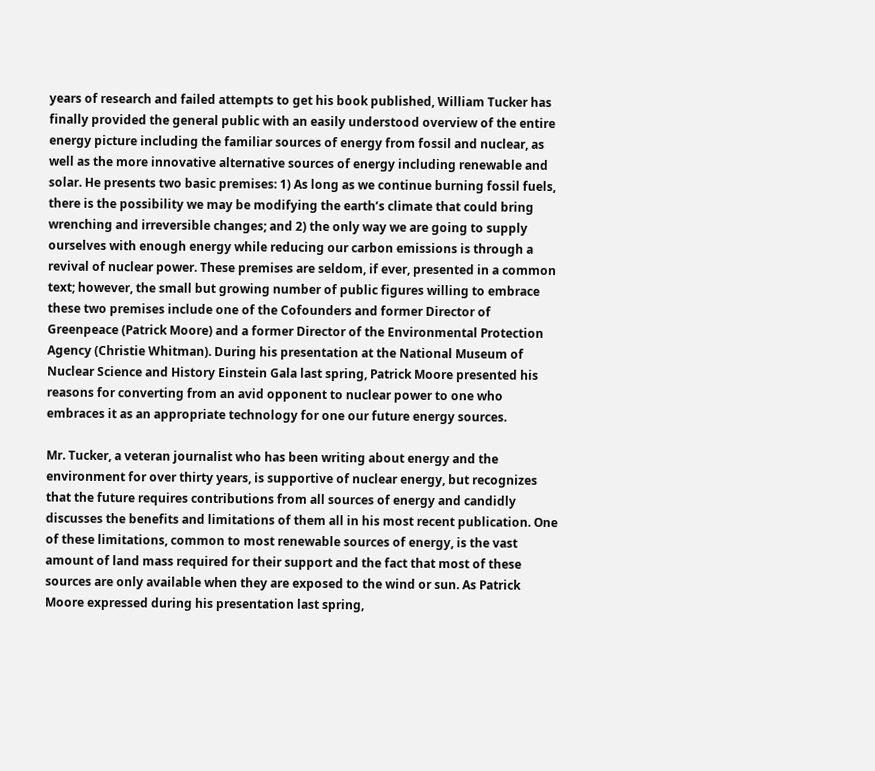years of research and failed attempts to get his book published, William Tucker has finally provided the general public with an easily understood overview of the entire energy picture including the familiar sources of energy from fossil and nuclear, as well as the more innovative alternative sources of energy including renewable and solar. He presents two basic premises: 1) As long as we continue burning fossil fuels, there is the possibility we may be modifying the earth’s climate that could bring wrenching and irreversible changes; and 2) the only way we are going to supply ourselves with enough energy while reducing our carbon emissions is through a revival of nuclear power. These premises are seldom, if ever, presented in a common text; however, the small but growing number of public figures willing to embrace these two premises include one of the Cofounders and former Director of Greenpeace (Patrick Moore) and a former Director of the Environmental Protection Agency (Christie Whitman). During his presentation at the National Museum of Nuclear Science and History Einstein Gala last spring, Patrick Moore presented his reasons for converting from an avid opponent to nuclear power to one who embraces it as an appropriate technology for one our future energy sources.

Mr. Tucker, a veteran journalist who has been writing about energy and the environment for over thirty years, is supportive of nuclear energy, but recognizes that the future requires contributions from all sources of energy and candidly discusses the benefits and limitations of them all in his most recent publication. One of these limitations, common to most renewable sources of energy, is the vast amount of land mass required for their support and the fact that most of these sources are only available when they are exposed to the wind or sun. As Patrick Moore expressed during his presentation last spring,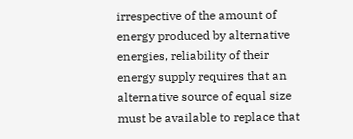irrespective of the amount of energy produced by alternative energies, reliability of their energy supply requires that an alternative source of equal size must be available to replace that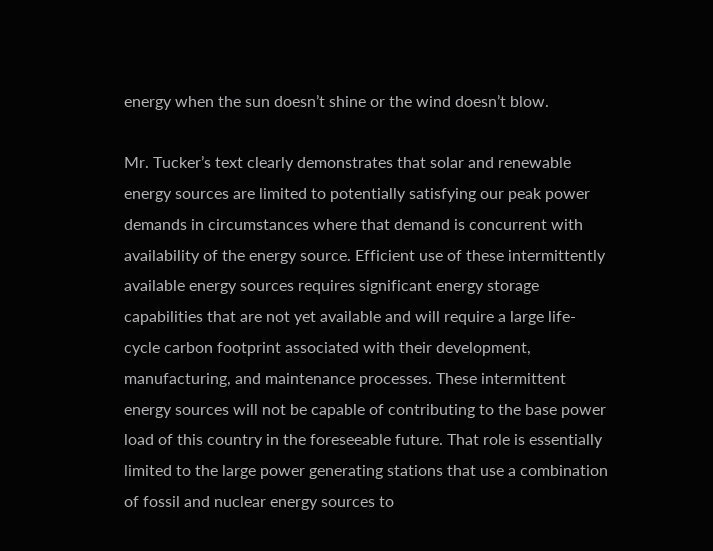energy when the sun doesn’t shine or the wind doesn’t blow.

Mr. Tucker’s text clearly demonstrates that solar and renewable energy sources are limited to potentially satisfying our peak power demands in circumstances where that demand is concurrent with availability of the energy source. Efficient use of these intermittently available energy sources requires significant energy storage capabilities that are not yet available and will require a large life-cycle carbon footprint associated with their development, manufacturing, and maintenance processes. These intermittent energy sources will not be capable of contributing to the base power load of this country in the foreseeable future. That role is essentially limited to the large power generating stations that use a combination of fossil and nuclear energy sources to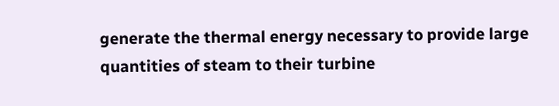generate the thermal energy necessary to provide large quantities of steam to their turbine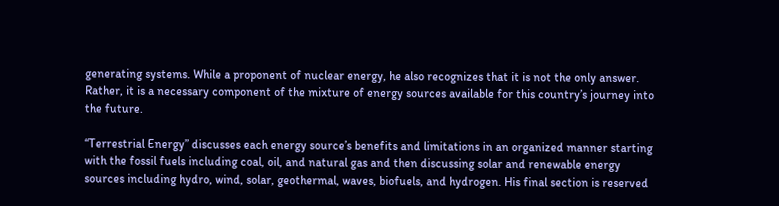generating systems. While a proponent of nuclear energy, he also recognizes that it is not the only answer. Rather, it is a necessary component of the mixture of energy sources available for this country’s journey into the future.

“Terrestrial Energy” discusses each energy source’s benefits and limitations in an organized manner starting with the fossil fuels including coal, oil, and natural gas and then discussing solar and renewable energy sources including hydro, wind, solar, geothermal, waves, biofuels, and hydrogen. His final section is reserved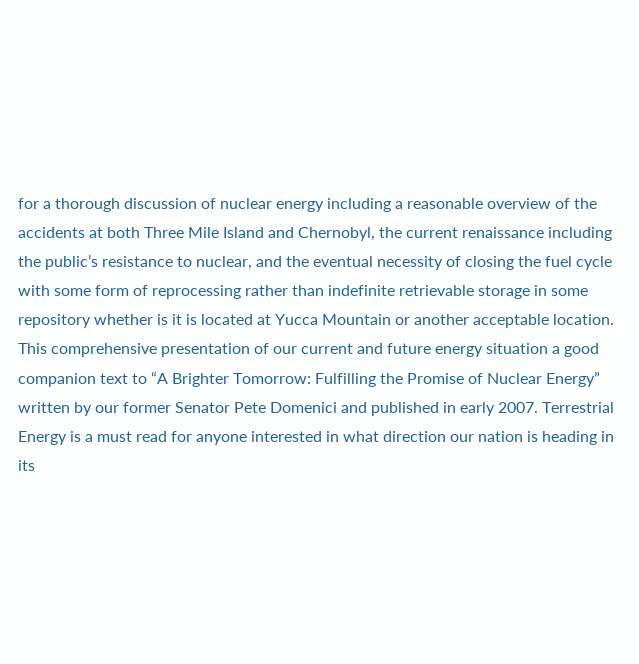for a thorough discussion of nuclear energy including a reasonable overview of the accidents at both Three Mile Island and Chernobyl, the current renaissance including the public’s resistance to nuclear, and the eventual necessity of closing the fuel cycle with some form of reprocessing rather than indefinite retrievable storage in some repository whether is it is located at Yucca Mountain or another acceptable location. This comprehensive presentation of our current and future energy situation a good companion text to “A Brighter Tomorrow: Fulfilling the Promise of Nuclear Energy” written by our former Senator Pete Domenici and published in early 2007. Terrestrial Energy is a must read for anyone interested in what direction our nation is heading in its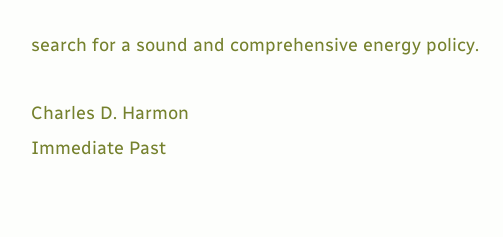search for a sound and comprehensive energy policy.

Charles D. Harmon
Immediate Past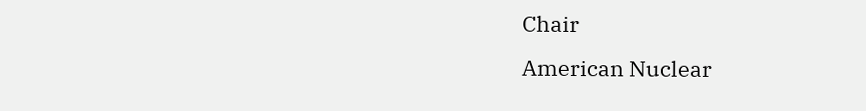Chair
American Nuclear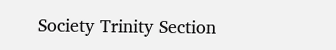Society Trinity Section